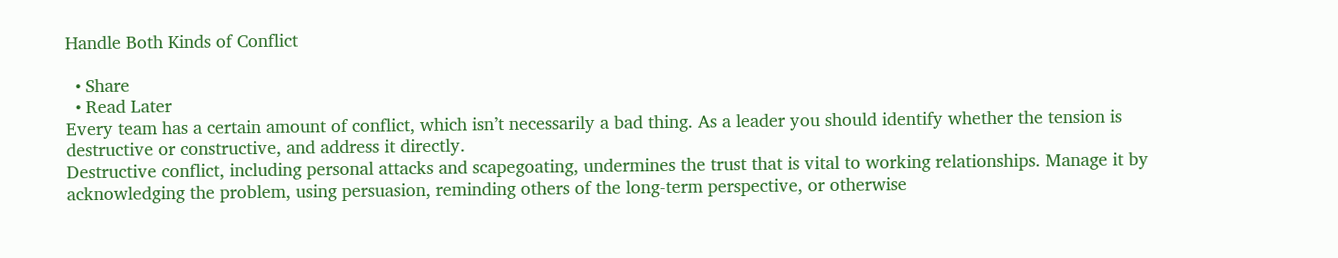Handle Both Kinds of Conflict

  • Share
  • Read Later
Every team has a certain amount of conflict, which isn’t necessarily a bad thing. As a leader you should identify whether the tension is destructive or constructive, and address it directly.
Destructive conflict, including personal attacks and scapegoating, undermines the trust that is vital to working relationships. Manage it by acknowledging the problem, using persuasion, reminding others of the long-term perspective, or otherwise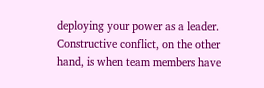deploying your power as a leader. Constructive conflict, on the other hand, is when team members have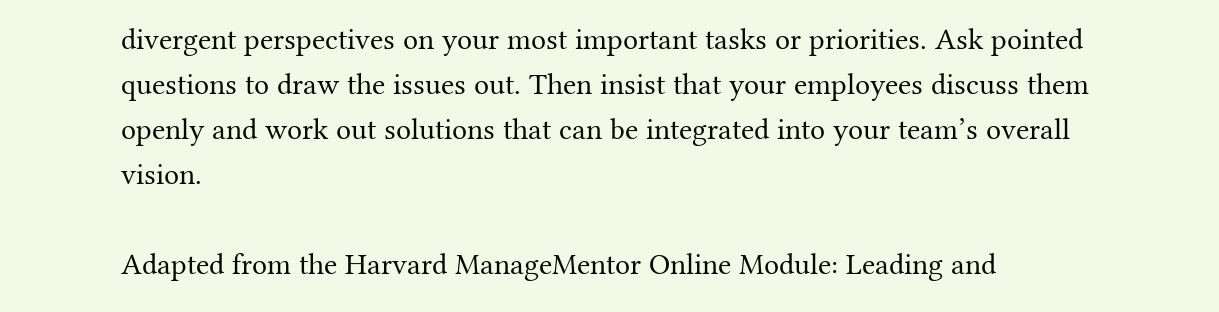divergent perspectives on your most important tasks or priorities. Ask pointed questions to draw the issues out. Then insist that your employees discuss them openly and work out solutions that can be integrated into your team’s overall vision.

Adapted from the Harvard ManageMentor Online Module: Leading and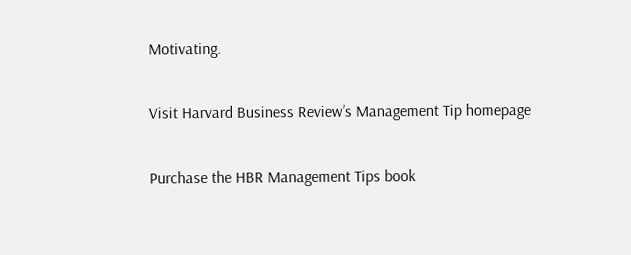Motivating.

Visit Harvard Business Review’s Management Tip homepage

Purchase the HBR Management Tips book